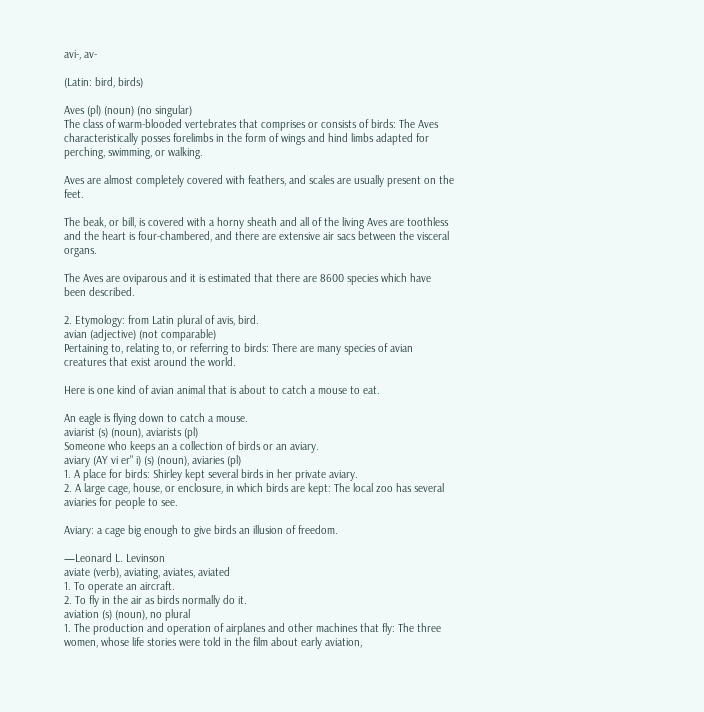avi-, av-

(Latin: bird, birds)

Aves (pl) (noun) (no singular)
The class of warm-blooded vertebrates that comprises or consists of birds: The Aves characteristically posses forelimbs in the form of wings and hind limbs adapted for perching, swimming, or walking.

Aves are almost completely covered with feathers, and scales are usually present on the feet.

The beak, or bill, is covered with a horny sheath and all of the living Aves are toothless and the heart is four-chambered, and there are extensive air sacs between the visceral organs.

The Aves are oviparous and it is estimated that there are 8600 species which have been described.

2. Etymology: from Latin plural of avis, bird.
avian (adjective) (not comparable)
Pertaining to, relating to, or referring to birds: There are many species of avian creatures that exist around the world.

Here is one kind of avian animal that is about to catch a mouse to eat.

An eagle is flying down to catch a mouse.
aviarist (s) (noun), aviarists (pl)
Someone who keeps an a collection of birds or an aviary.
aviary (AY vi er" i) (s) (noun), aviaries (pl)
1. A place for birds: Shirley kept several birds in her private aviary.
2. A large cage, house, or enclosure, in which birds are kept: The local zoo has several aviaries for people to see.

Aviary: a cage big enough to give birds an illusion of freedom.

—Leonard L. Levinson
aviate (verb), aviating, aviates, aviated
1. To operate an aircraft.
2. To fly in the air as birds normally do it.
aviation (s) (noun), no plural
1. The production and operation of airplanes and other machines that fly: The three women, whose life stories were told in the film about early aviation,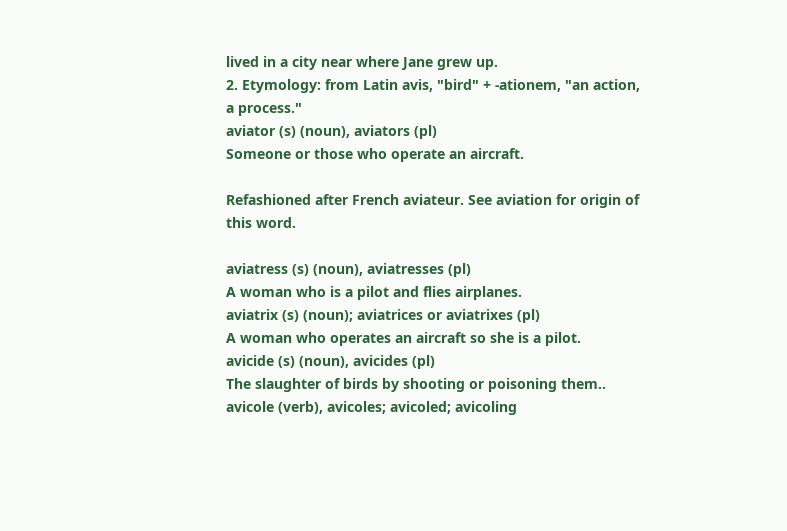lived in a city near where Jane grew up.
2. Etymology: from Latin avis, "bird" + -ationem, "an action, a process."
aviator (s) (noun), aviators (pl)
Someone or those who operate an aircraft.

Refashioned after French aviateur. See aviation for origin of this word.

aviatress (s) (noun), aviatresses (pl)
A woman who is a pilot and flies airplanes.
aviatrix (s) (noun); aviatrices or aviatrixes (pl)
A woman who operates an aircraft so she is a pilot.
avicide (s) (noun), avicides (pl)
The slaughter of birds by shooting or poisoning them..
avicole (verb), avicoles; avicoled; avicoling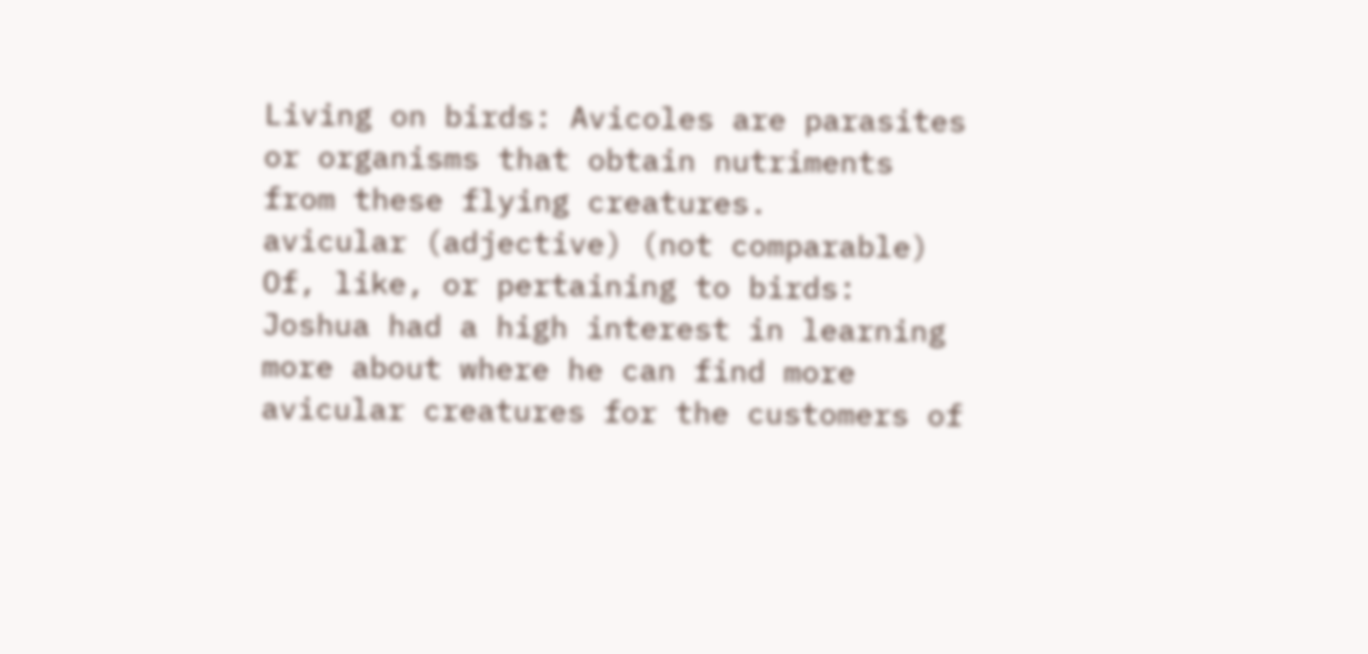Living on birds: Avicoles are parasites or organisms that obtain nutriments from these flying creatures.
avicular (adjective) (not comparable)
Of, like, or pertaining to birds: Joshua had a high interest in learning more about where he can find more avicular creatures for the customers of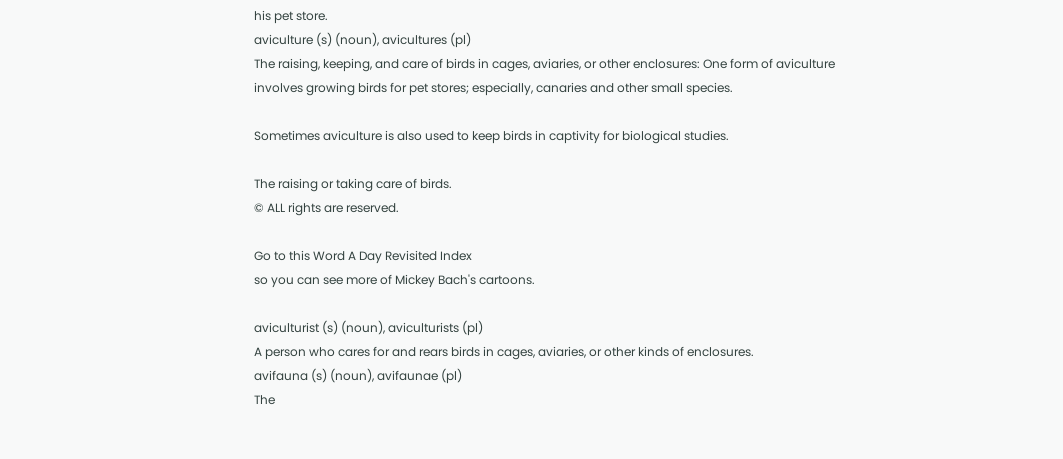his pet store.
aviculture (s) (noun), avicultures (pl)
The raising, keeping, and care of birds in cages, aviaries, or other enclosures: One form of aviculture involves growing birds for pet stores; especially, canaries and other small species.

Sometimes aviculture is also used to keep birds in captivity for biological studies.

The raising or taking care of birds.
© ALL rights are reserved.

Go to this Word A Day Revisited Index
so you can see more of Mickey Bach's cartoons.

aviculturist (s) (noun), aviculturists (pl)
A person who cares for and rears birds in cages, aviaries, or other kinds of enclosures.
avifauna (s) (noun), avifaunae (pl)
The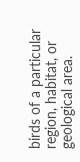birds of a particular region, habitat, or geological area.